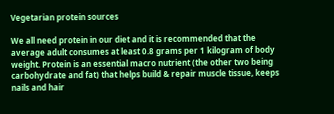Vegetarian protein sources

We all need protein in our diet and it is recommended that the average adult consumes at least 0.8 grams per 1 kilogram of body weight. Protein is an essential macro nutrient (the other two being carbohydrate and fat) that helps build & repair muscle tissue, keeps nails and hair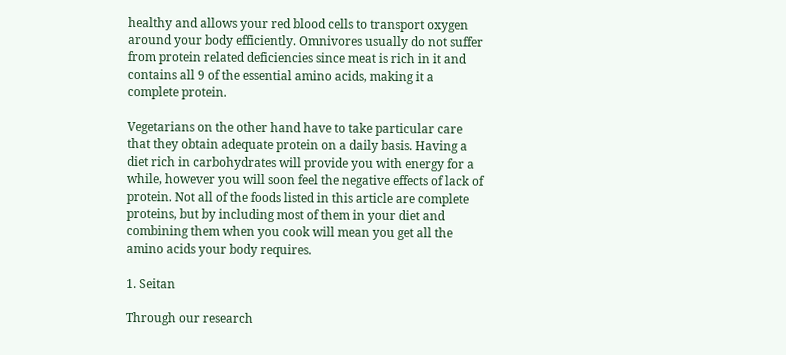healthy and allows your red blood cells to transport oxygen around your body efficiently. Omnivores usually do not suffer from protein related deficiencies since meat is rich in it and contains all 9 of the essential amino acids, making it a complete protein.

Vegetarians on the other hand have to take particular care that they obtain adequate protein on a daily basis. Having a diet rich in carbohydrates will provide you with energy for a while, however you will soon feel the negative effects of lack of protein. Not all of the foods listed in this article are complete proteins, but by including most of them in your diet and combining them when you cook will mean you get all the amino acids your body requires.

1. Seitan

Through our research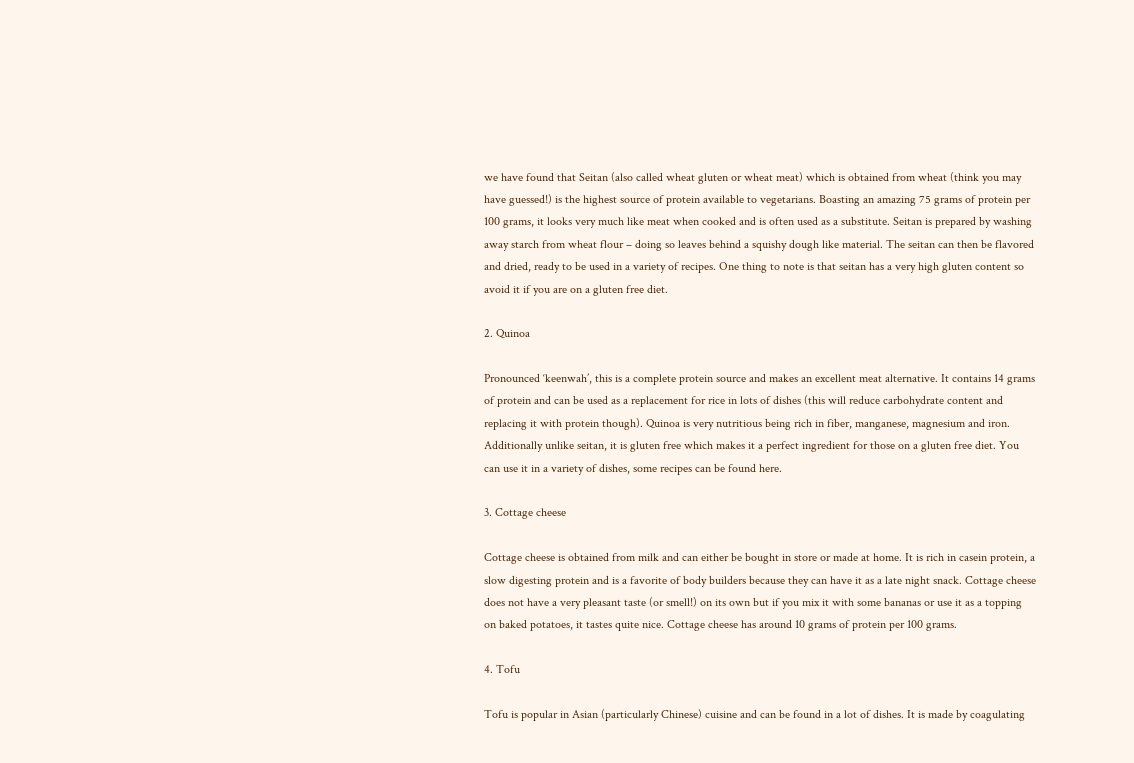we have found that Seitan (also called wheat gluten or wheat meat) which is obtained from wheat (think you may have guessed!) is the highest source of protein available to vegetarians. Boasting an amazing 75 grams of protein per 100 grams, it looks very much like meat when cooked and is often used as a substitute. Seitan is prepared by washing away starch from wheat flour – doing so leaves behind a squishy dough like material. The seitan can then be flavored and dried, ready to be used in a variety of recipes. One thing to note is that seitan has a very high gluten content so avoid it if you are on a gluten free diet.

2. Quinoa

Pronounced ‘keenwah’, this is a complete protein source and makes an excellent meat alternative. It contains 14 grams of protein and can be used as a replacement for rice in lots of dishes (this will reduce carbohydrate content and replacing it with protein though). Quinoa is very nutritious being rich in fiber, manganese, magnesium and iron. Additionally unlike seitan, it is gluten free which makes it a perfect ingredient for those on a gluten free diet. You can use it in a variety of dishes, some recipes can be found here.

3. Cottage cheese

Cottage cheese is obtained from milk and can either be bought in store or made at home. It is rich in casein protein, a slow digesting protein and is a favorite of body builders because they can have it as a late night snack. Cottage cheese does not have a very pleasant taste (or smell!) on its own but if you mix it with some bananas or use it as a topping on baked potatoes, it tastes quite nice. Cottage cheese has around 10 grams of protein per 100 grams.

4. Tofu

Tofu is popular in Asian (particularly Chinese) cuisine and can be found in a lot of dishes. It is made by coagulating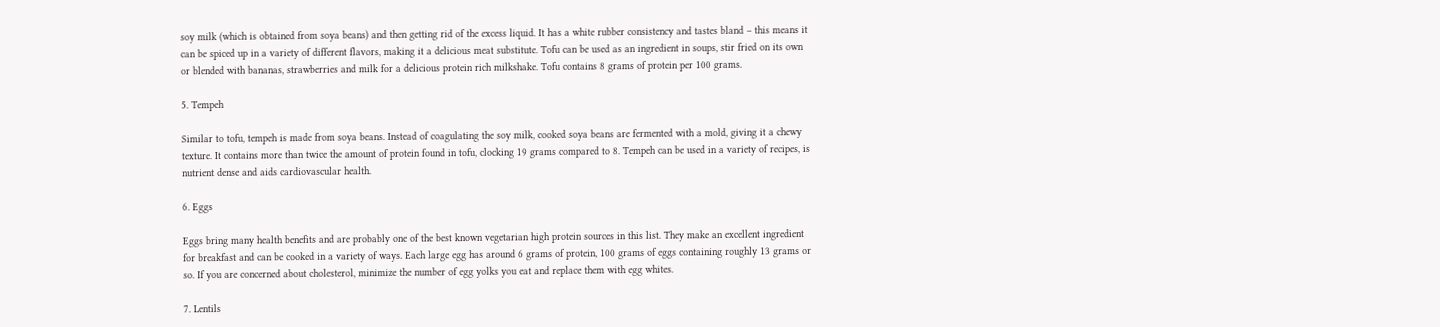soy milk (which is obtained from soya beans) and then getting rid of the excess liquid. It has a white rubber consistency and tastes bland – this means it can be spiced up in a variety of different flavors, making it a delicious meat substitute. Tofu can be used as an ingredient in soups, stir fried on its own or blended with bananas, strawberries and milk for a delicious protein rich milkshake. Tofu contains 8 grams of protein per 100 grams.

5. Tempeh

Similar to tofu, tempeh is made from soya beans. Instead of coagulating the soy milk, cooked soya beans are fermented with a mold, giving it a chewy texture. It contains more than twice the amount of protein found in tofu, clocking 19 grams compared to 8. Tempeh can be used in a variety of recipes, is nutrient dense and aids cardiovascular health.

6. Eggs

Eggs bring many health benefits and are probably one of the best known vegetarian high protein sources in this list. They make an excellent ingredient for breakfast and can be cooked in a variety of ways. Each large egg has around 6 grams of protein, 100 grams of eggs containing roughly 13 grams or so. If you are concerned about cholesterol, minimize the number of egg yolks you eat and replace them with egg whites.

7. Lentils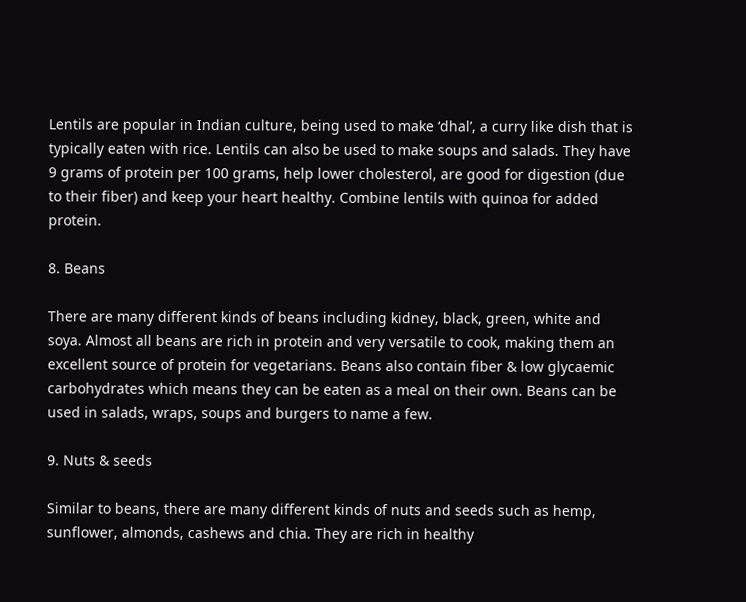Lentils are popular in Indian culture, being used to make ‘dhal’, a curry like dish that is typically eaten with rice. Lentils can also be used to make soups and salads. They have 9 grams of protein per 100 grams, help lower cholesterol, are good for digestion (due to their fiber) and keep your heart healthy. Combine lentils with quinoa for added protein.

8. Beans

There are many different kinds of beans including kidney, black, green, white and soya. Almost all beans are rich in protein and very versatile to cook, making them an excellent source of protein for vegetarians. Beans also contain fiber & low glycaemic carbohydrates which means they can be eaten as a meal on their own. Beans can be used in salads, wraps, soups and burgers to name a few.

9. Nuts & seeds

Similar to beans, there are many different kinds of nuts and seeds such as hemp, sunflower, almonds, cashews and chia. They are rich in healthy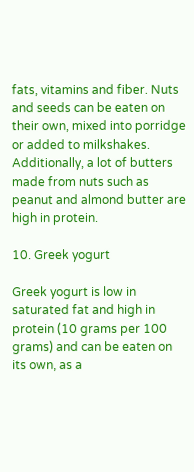fats, vitamins and fiber. Nuts and seeds can be eaten on their own, mixed into porridge or added to milkshakes. Additionally, a lot of butters made from nuts such as peanut and almond butter are high in protein.

10. Greek yogurt

Greek yogurt is low in saturated fat and high in protein (10 grams per 100 grams) and can be eaten on its own, as a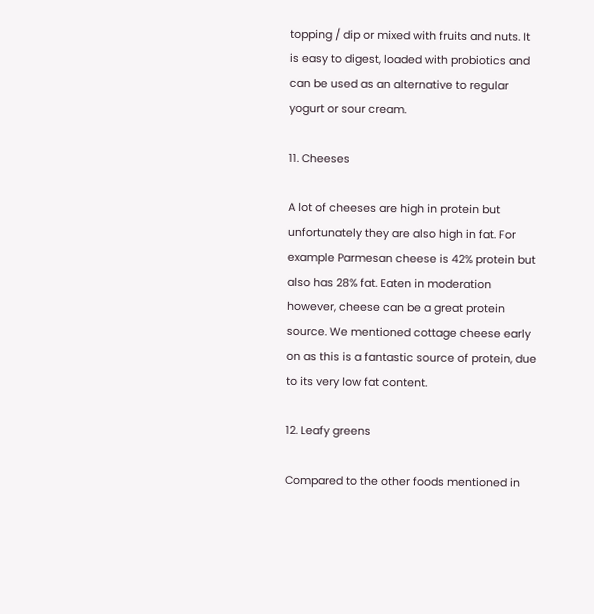topping / dip or mixed with fruits and nuts. It is easy to digest, loaded with probiotics and can be used as an alternative to regular yogurt or sour cream.

11. Cheeses

A lot of cheeses are high in protein but unfortunately they are also high in fat. For example Parmesan cheese is 42% protein but also has 28% fat. Eaten in moderation however, cheese can be a great protein source. We mentioned cottage cheese early on as this is a fantastic source of protein, due to its very low fat content.

12. Leafy greens

Compared to the other foods mentioned in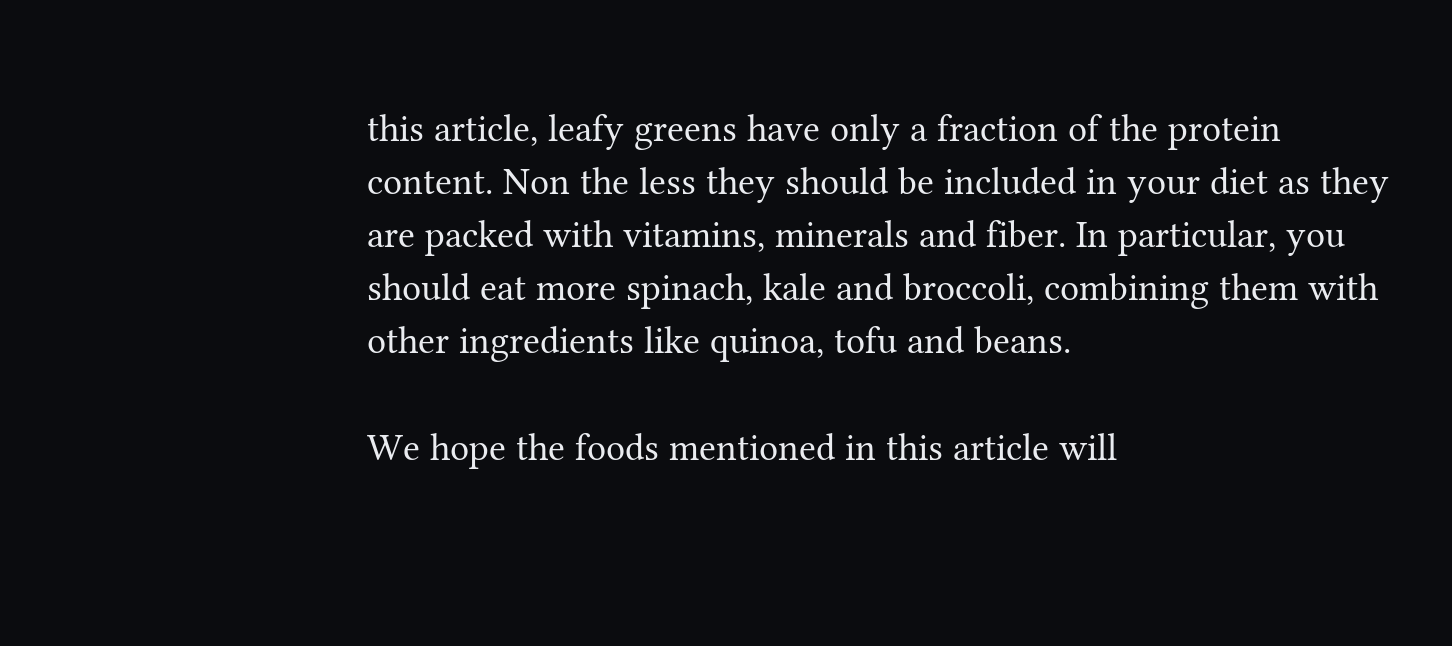this article, leafy greens have only a fraction of the protein content. Non the less they should be included in your diet as they are packed with vitamins, minerals and fiber. In particular, you should eat more spinach, kale and broccoli, combining them with other ingredients like quinoa, tofu and beans.

We hope the foods mentioned in this article will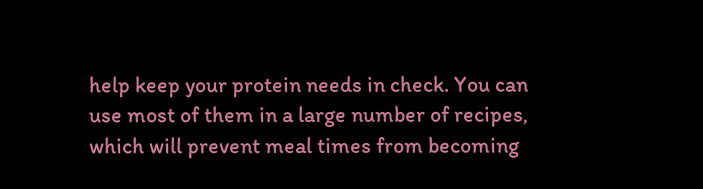help keep your protein needs in check. You can use most of them in a large number of recipes, which will prevent meal times from becoming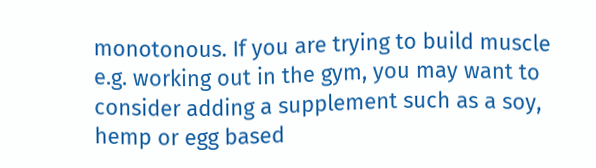monotonous. If you are trying to build muscle e.g. working out in the gym, you may want to consider adding a supplement such as a soy, hemp or egg based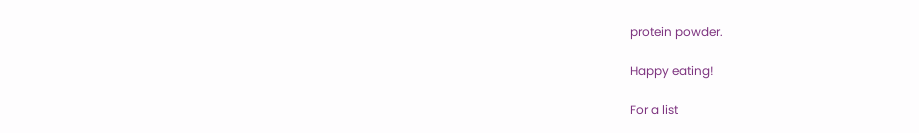protein powder.

Happy eating!

For a list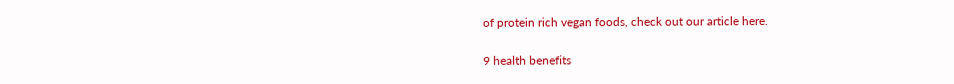of protein rich vegan foods, check out our article here.

9 health benefits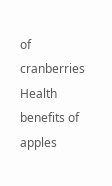of cranberries
Health benefits of apples